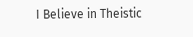I Believe in Theistic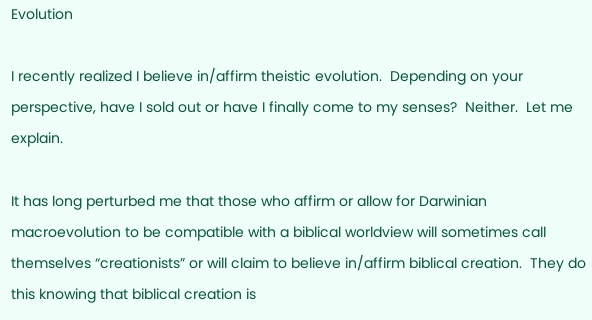Evolution

I recently realized I believe in/affirm theistic evolution.  Depending on your perspective, have I sold out or have I finally come to my senses?  Neither.  Let me explain.

It has long perturbed me that those who affirm or allow for Darwinian macroevolution to be compatible with a biblical worldview will sometimes call themselves “creationists” or will claim to believe in/affirm biblical creation.  They do this knowing that biblical creation is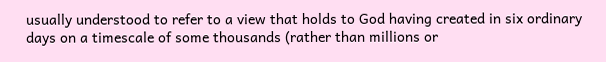usually understood to refer to a view that holds to God having created in six ordinary days on a timescale of some thousands (rather than millions or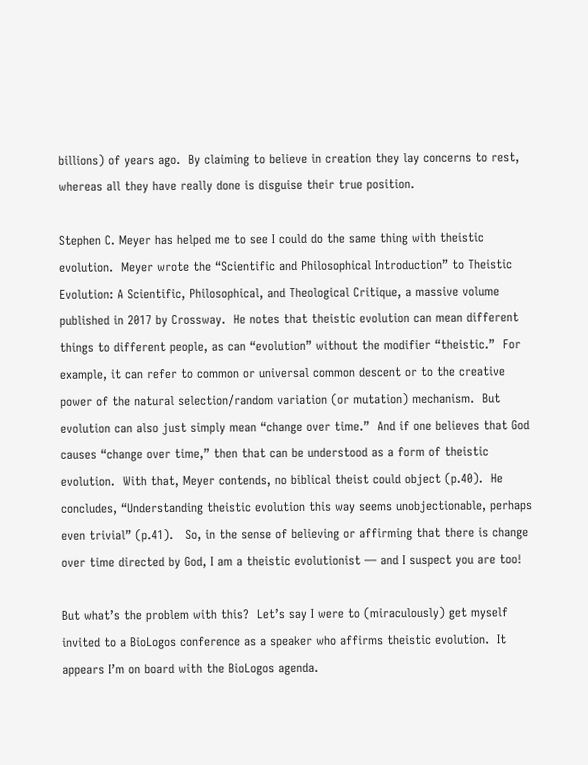billions) of years ago.  By claiming to believe in creation they lay concerns to rest, whereas all they have really done is disguise their true position.

Stephen C. Meyer has helped me to see I could do the same thing with theistic evolution.  Meyer wrote the “Scientific and Philosophical Introduction” to Theistic Evolution: A Scientific, Philosophical, and Theological Critique, a massive volume published in 2017 by Crossway.  He notes that theistic evolution can mean different things to different people, as can “evolution” without the modifier “theistic.”  For example, it can refer to common or universal common descent or to the creative power of the natural selection/random variation (or mutation) mechanism.  But evolution can also just simply mean “change over time.”  And if one believes that God causes “change over time,” then that can be understood as a form of theistic evolution.  With that, Meyer contends, no biblical theist could object (p.40).  He concludes, “Understanding theistic evolution this way seems unobjectionable, perhaps even trivial” (p.41).   So, in the sense of believing or affirming that there is change over time directed by God, I am a theistic evolutionist — and I suspect you are too!

But what’s the problem with this?  Let’s say I were to (miraculously) get myself invited to a BioLogos conference as a speaker who affirms theistic evolution.  It appears I’m on board with the BioLogos agenda.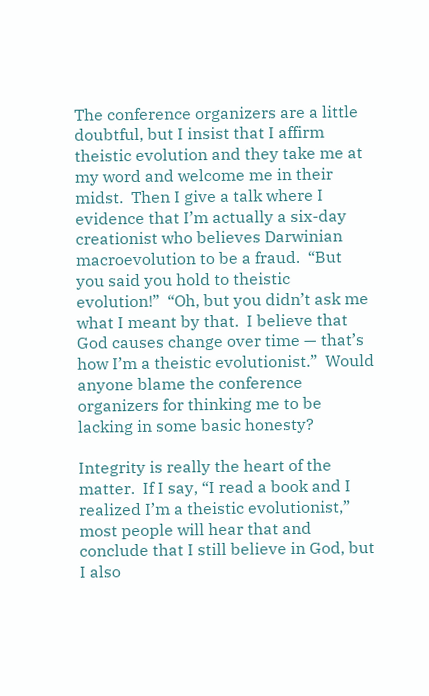The conference organizers are a little doubtful, but I insist that I affirm theistic evolution and they take me at my word and welcome me in their midst.  Then I give a talk where I evidence that I’m actually a six-day creationist who believes Darwinian macroevolution to be a fraud.  “But you said you hold to theistic evolution!”  “Oh, but you didn’t ask me what I meant by that.  I believe that God causes change over time — that’s how I’m a theistic evolutionist.”  Would anyone blame the conference organizers for thinking me to be lacking in some basic honesty?

Integrity is really the heart of the matter.  If I say, “I read a book and I realized I’m a theistic evolutionist,” most people will hear that and conclude that I still believe in God, but I also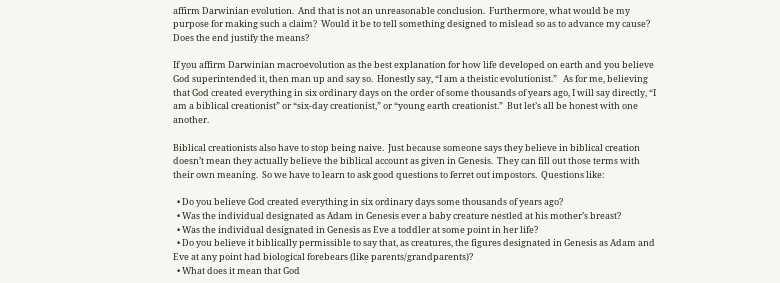affirm Darwinian evolution.  And that is not an unreasonable conclusion.  Furthermore, what would be my purpose for making such a claim?  Would it be to tell something designed to mislead so as to advance my cause?  Does the end justify the means?

If you affirm Darwinian macroevolution as the best explanation for how life developed on earth and you believe God superintended it, then man up and say so.  Honestly say, “I am a theistic evolutionist.”   As for me, believing that God created everything in six ordinary days on the order of some thousands of years ago, I will say directly, “I am a biblical creationist” or “six-day creationist,” or “young earth creationist.”  But let’s all be honest with one another.

Biblical creationists also have to stop being naive.  Just because someone says they believe in biblical creation doesn’t mean they actually believe the biblical account as given in Genesis.  They can fill out those terms with their own meaning.  So we have to learn to ask good questions to ferret out impostors.  Questions like:

  • Do you believe God created everything in six ordinary days some thousands of years ago?
  • Was the individual designated as Adam in Genesis ever a baby creature nestled at his mother’s breast?
  • Was the individual designated in Genesis as Eve a toddler at some point in her life?
  • Do you believe it biblically permissible to say that, as creatures, the figures designated in Genesis as Adam and Eve at any point had biological forebears (like parents/grandparents)?
  • What does it mean that God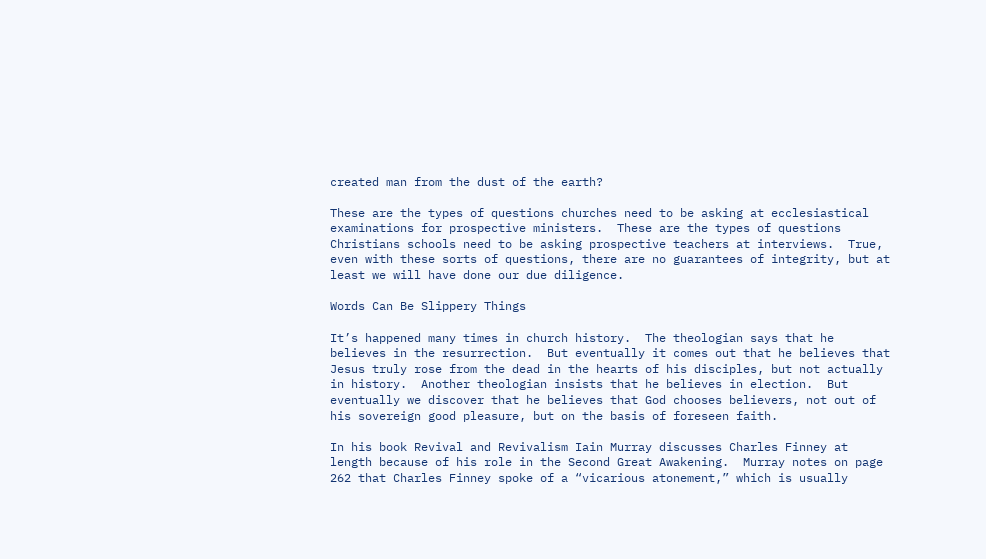created man from the dust of the earth?

These are the types of questions churches need to be asking at ecclesiastical examinations for prospective ministers.  These are the types of questions Christians schools need to be asking prospective teachers at interviews.  True, even with these sorts of questions, there are no guarantees of integrity, but at least we will have done our due diligence.

Words Can Be Slippery Things

It’s happened many times in church history.  The theologian says that he believes in the resurrection.  But eventually it comes out that he believes that Jesus truly rose from the dead in the hearts of his disciples, but not actually in history.  Another theologian insists that he believes in election.  But eventually we discover that he believes that God chooses believers, not out of his sovereign good pleasure, but on the basis of foreseen faith.

In his book Revival and Revivalism Iain Murray discusses Charles Finney at length because of his role in the Second Great Awakening.  Murray notes on page 262 that Charles Finney spoke of a “vicarious atonement,” which is usually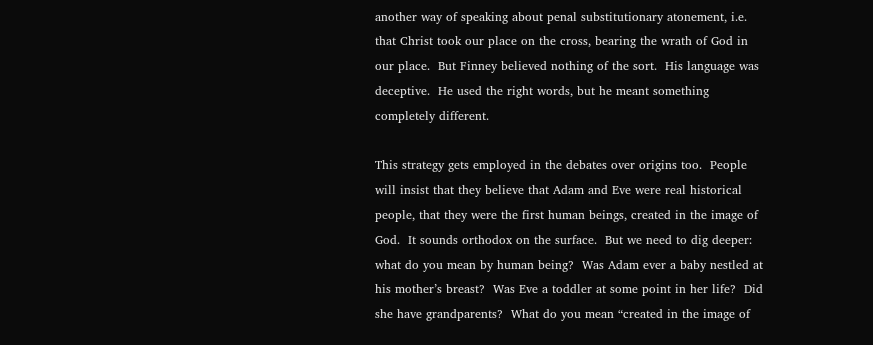another way of speaking about penal substitutionary atonement, i.e. that Christ took our place on the cross, bearing the wrath of God in our place.  But Finney believed nothing of the sort.  His language was deceptive.  He used the right words, but he meant something completely different.

This strategy gets employed in the debates over origins too.  People will insist that they believe that Adam and Eve were real historical people, that they were the first human beings, created in the image of God.  It sounds orthodox on the surface.  But we need to dig deeper:  what do you mean by human being?  Was Adam ever a baby nestled at his mother’s breast?  Was Eve a toddler at some point in her life?  Did she have grandparents?  What do you mean “created in the image of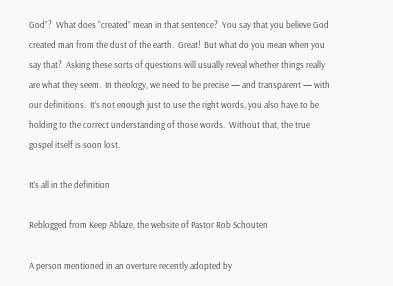God”?  What does “created” mean in that sentence?  You say that you believe God created man from the dust of the earth.  Great!  But what do you mean when you say that?  Asking these sorts of questions will usually reveal whether things really are what they seem.  In theology, we need to be precise — and transparent — with our definitions.  It’s not enough just to use the right words, you also have to be holding to the correct understanding of those words.  Without that, the true gospel itself is soon lost.

It’s all in the definition

Reblogged from Keep Ablaze, the website of Pastor Rob Schouten

A person mentioned in an overture recently adopted by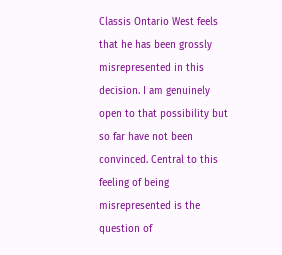Classis Ontario West feels that he has been grossly misrepresented in this decision. I am genuinely open to that possibility but so far have not been convinced. Central to this feeling of being misrepresented is the question of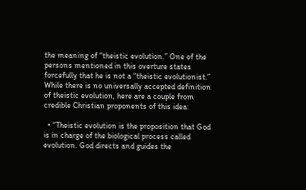the meaning of “theistic evolution.” One of the persons mentioned in this overture states forcefully that he is not a “theistic evolutionist.” While there is no universally accepted definition of theistic evolution, here are a couple from credible Christian proponents of this idea:

  • “Theistic evolution is the proposition that God is in charge of the biological process called evolution. God directs and guides the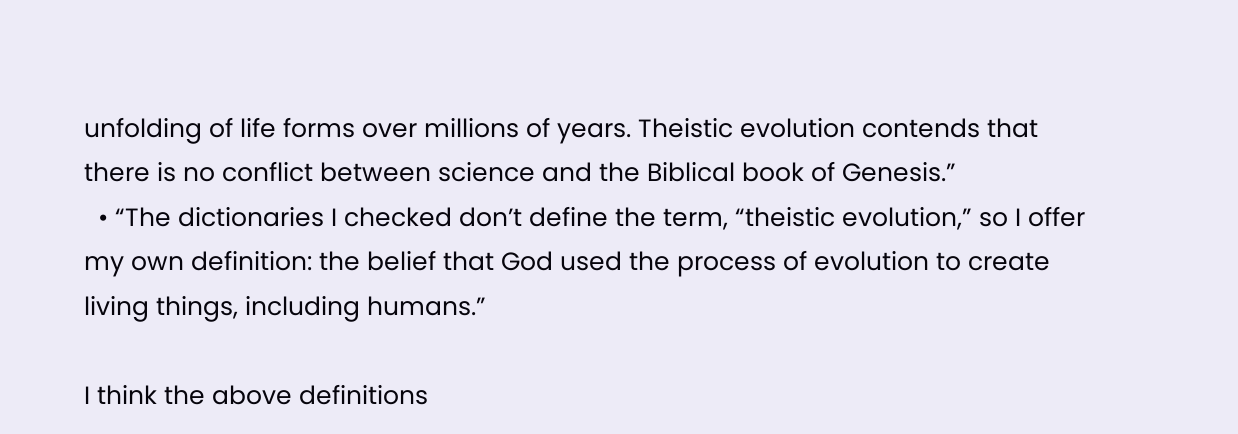unfolding of life forms over millions of years. Theistic evolution contends that there is no conflict between science and the Biblical book of Genesis.”
  • “The dictionaries I checked don’t define the term, “theistic evolution,” so I offer my own definition: the belief that God used the process of evolution to create living things, including humans.”

I think the above definitions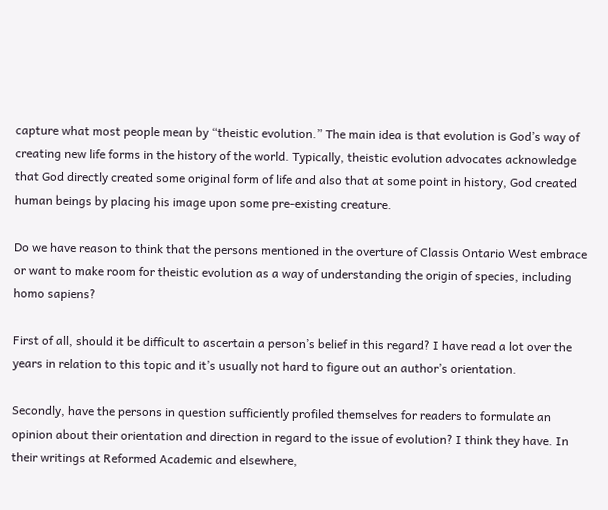capture what most people mean by “theistic evolution.” The main idea is that evolution is God’s way of creating new life forms in the history of the world. Typically, theistic evolution advocates acknowledge that God directly created some original form of life and also that at some point in history, God created human beings by placing his image upon some pre-existing creature.

Do we have reason to think that the persons mentioned in the overture of Classis Ontario West embrace or want to make room for theistic evolution as a way of understanding the origin of species, including homo sapiens?

First of all, should it be difficult to ascertain a person’s belief in this regard? I have read a lot over the years in relation to this topic and it’s usually not hard to figure out an author’s orientation.

Secondly, have the persons in question sufficiently profiled themselves for readers to formulate an opinion about their orientation and direction in regard to the issue of evolution? I think they have. In their writings at Reformed Academic and elsewhere,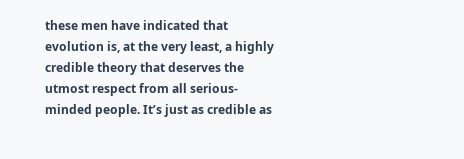these men have indicated that evolution is, at the very least, a highly credible theory that deserves the utmost respect from all serious-minded people. It’s just as credible as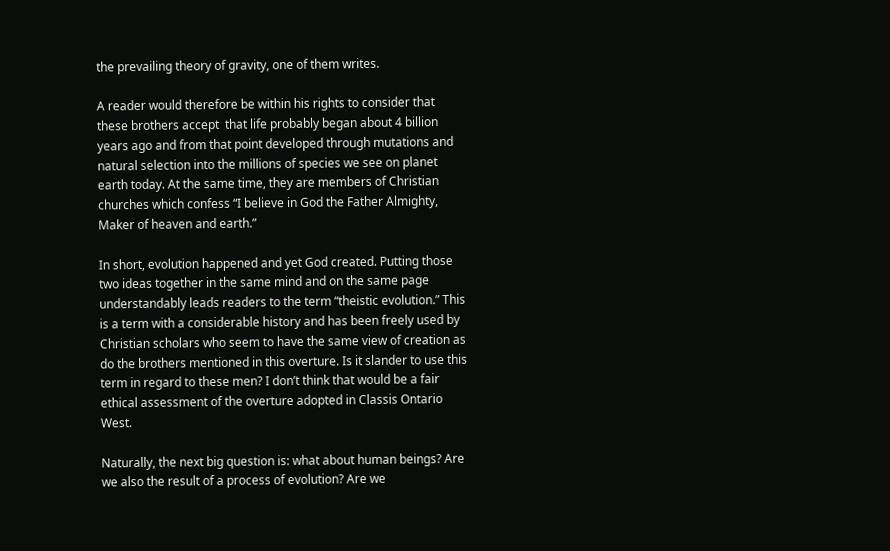the prevailing theory of gravity, one of them writes.

A reader would therefore be within his rights to consider that these brothers accept  that life probably began about 4 billion years ago and from that point developed through mutations and natural selection into the millions of species we see on planet earth today. At the same time, they are members of Christian churches which confess “I believe in God the Father Almighty, Maker of heaven and earth.”

In short, evolution happened and yet God created. Putting those two ideas together in the same mind and on the same page understandably leads readers to the term “theistic evolution.” This is a term with a considerable history and has been freely used by Christian scholars who seem to have the same view of creation as do the brothers mentioned in this overture. Is it slander to use this term in regard to these men? I don’t think that would be a fair ethical assessment of the overture adopted in Classis Ontario West.

Naturally, the next big question is: what about human beings? Are we also the result of a process of evolution? Are we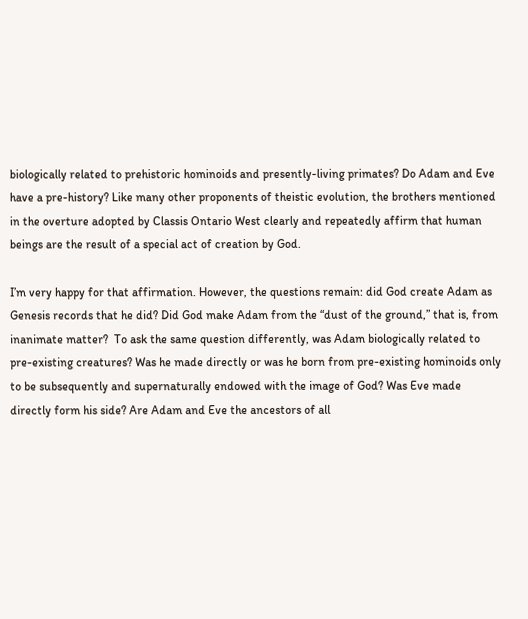biologically related to prehistoric hominoids and presently-living primates? Do Adam and Eve have a pre-history? Like many other proponents of theistic evolution, the brothers mentioned in the overture adopted by Classis Ontario West clearly and repeatedly affirm that human beings are the result of a special act of creation by God.

I’m very happy for that affirmation. However, the questions remain: did God create Adam as Genesis records that he did? Did God make Adam from the “dust of the ground,” that is, from inanimate matter?  To ask the same question differently, was Adam biologically related to pre-existing creatures? Was he made directly or was he born from pre-existing hominoids only to be subsequently and supernaturally endowed with the image of God? Was Eve made directly form his side? Are Adam and Eve the ancestors of all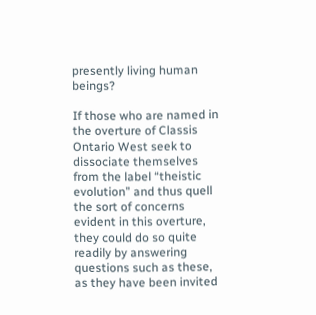presently living human beings?

If those who are named in the overture of Classis Ontario West seek to dissociate themselves from the label “theistic evolution” and thus quell the sort of concerns evident in this overture, they could do so quite readily by answering questions such as these, as they have been invited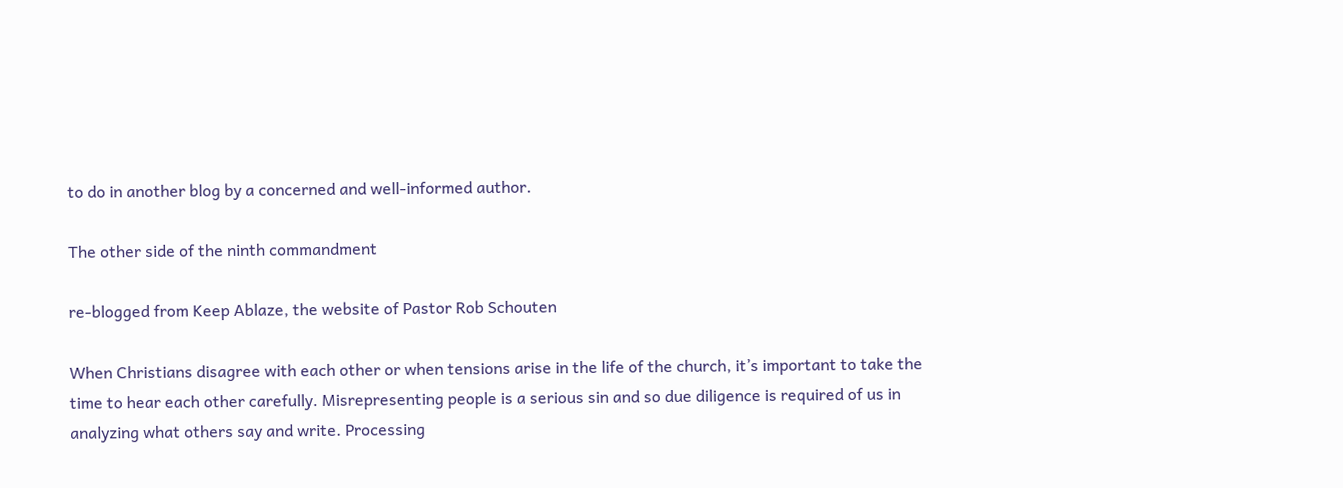to do in another blog by a concerned and well-informed author.

The other side of the ninth commandment

re-blogged from Keep Ablaze, the website of Pastor Rob Schouten

When Christians disagree with each other or when tensions arise in the life of the church, it’s important to take the time to hear each other carefully. Misrepresenting people is a serious sin and so due diligence is required of us in analyzing what others say and write. Processing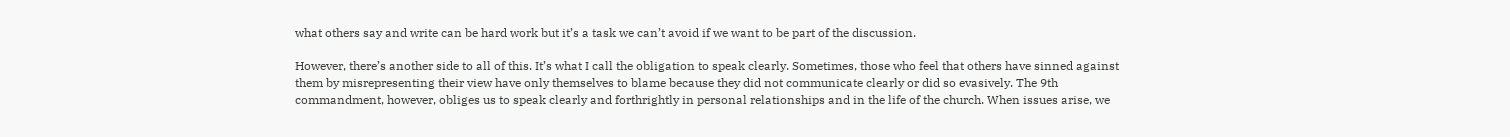what others say and write can be hard work but it’s a task we can’t avoid if we want to be part of the discussion.

However, there’s another side to all of this. It’s what I call the obligation to speak clearly. Sometimes, those who feel that others have sinned against them by misrepresenting their view have only themselves to blame because they did not communicate clearly or did so evasively. The 9th commandment, however, obliges us to speak clearly and forthrightly in personal relationships and in the life of the church. When issues arise, we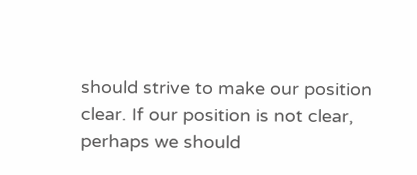should strive to make our position clear. If our position is not clear, perhaps we should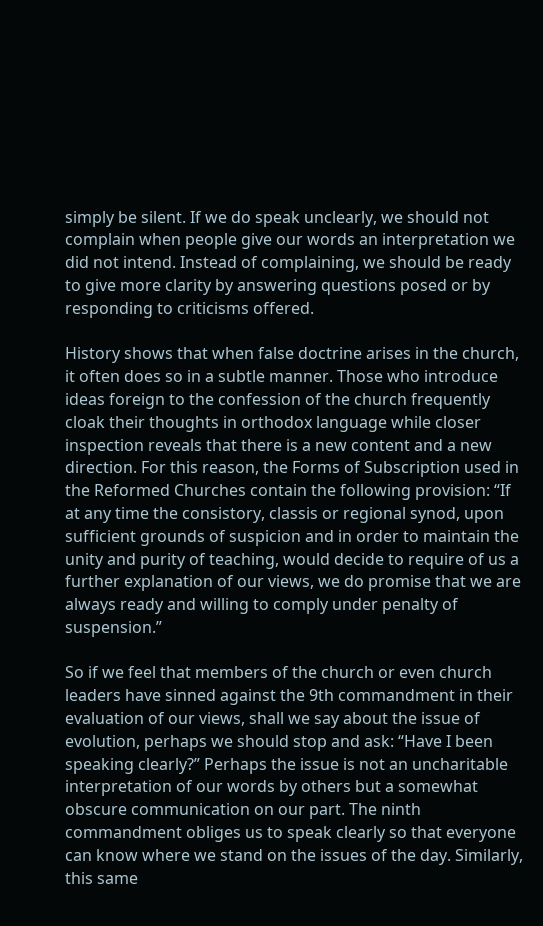simply be silent. If we do speak unclearly, we should not complain when people give our words an interpretation we did not intend. Instead of complaining, we should be ready to give more clarity by answering questions posed or by responding to criticisms offered.

History shows that when false doctrine arises in the church, it often does so in a subtle manner. Those who introduce  ideas foreign to the confession of the church frequently cloak their thoughts in orthodox language while closer inspection reveals that there is a new content and a new direction. For this reason, the Forms of Subscription used in the Reformed Churches contain the following provision: “If at any time the consistory, classis or regional synod, upon sufficient grounds of suspicion and in order to maintain the unity and purity of teaching, would decide to require of us a further explanation of our views, we do promise that we are always ready and willing to comply under penalty of suspension.”

So if we feel that members of the church or even church leaders have sinned against the 9th commandment in their evaluation of our views, shall we say about the issue of evolution, perhaps we should stop and ask: “Have I been speaking clearly?” Perhaps the issue is not an uncharitable interpretation of our words by others but a somewhat obscure communication on our part. The ninth commandment obliges us to speak clearly so that everyone can know where we stand on the issues of the day. Similarly, this same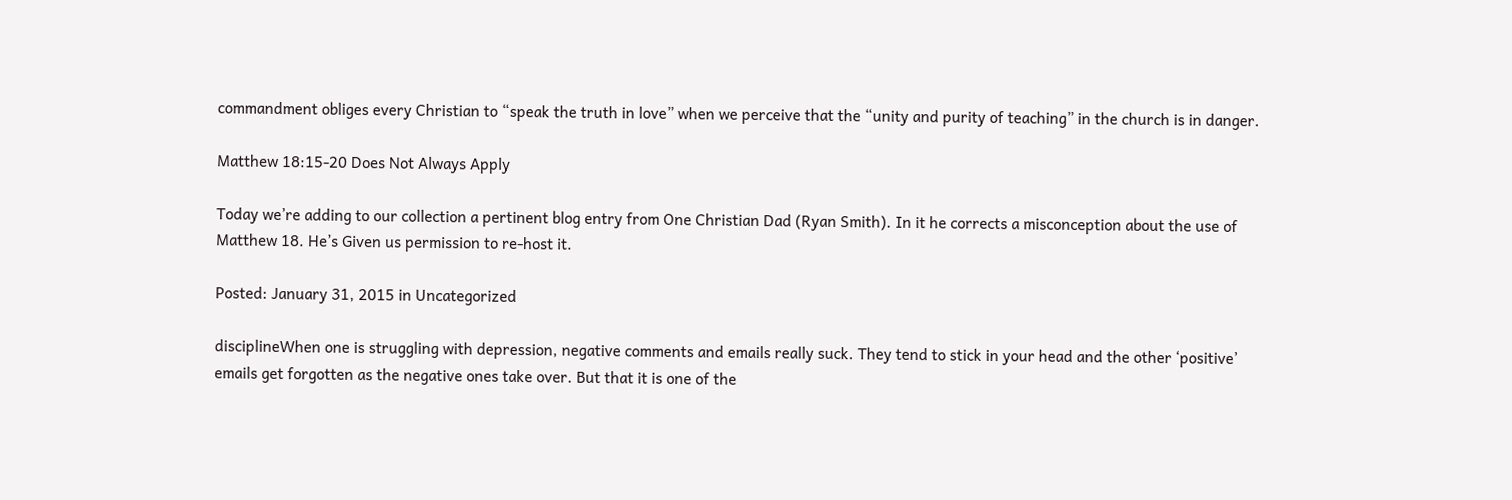commandment obliges every Christian to “speak the truth in love” when we perceive that the “unity and purity of teaching” in the church is in danger.

Matthew 18:15-20 Does Not Always Apply

Today we’re adding to our collection a pertinent blog entry from One Christian Dad (Ryan Smith). In it he corrects a misconception about the use of Matthew 18. He’s Given us permission to re-host it.

Posted: January 31, 2015 in Uncategorized

disciplineWhen one is struggling with depression, negative comments and emails really suck. They tend to stick in your head and the other ‘positive’ emails get forgotten as the negative ones take over. But that it is one of the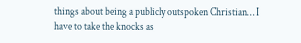things about being a publicly outspoken Christian… I have to take the knocks as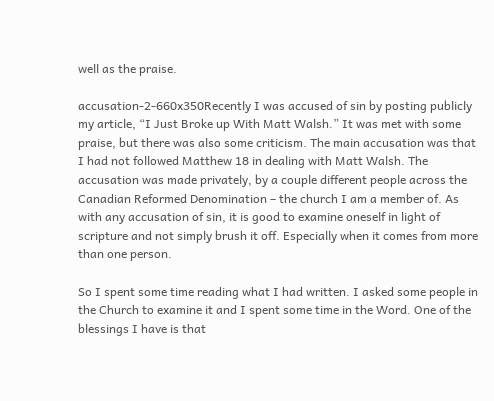well as the praise.

accusation-2-660x350Recently I was accused of sin by posting publicly my article, “I Just Broke up With Matt Walsh.” It was met with some praise, but there was also some criticism. The main accusation was that I had not followed Matthew 18 in dealing with Matt Walsh. The accusation was made privately, by a couple different people across the Canadian Reformed Denomination – the church I am a member of. As with any accusation of sin, it is good to examine oneself in light of scripture and not simply brush it off. Especially when it comes from more than one person.

So I spent some time reading what I had written. I asked some people in the Church to examine it and I spent some time in the Word. One of the blessings I have is that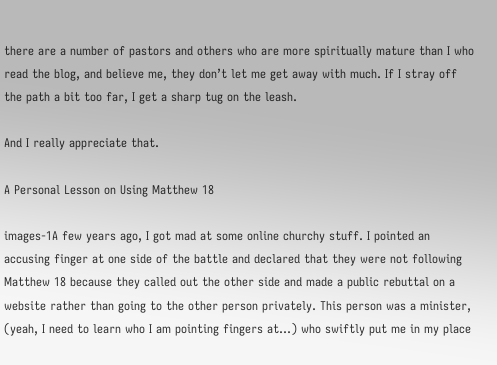there are a number of pastors and others who are more spiritually mature than I who read the blog, and believe me, they don’t let me get away with much. If I stray off the path a bit too far, I get a sharp tug on the leash.

And I really appreciate that.

A Personal Lesson on Using Matthew 18

images-1A few years ago, I got mad at some online churchy stuff. I pointed an accusing finger at one side of the battle and declared that they were not following Matthew 18 because they called out the other side and made a public rebuttal on a website rather than going to the other person privately. This person was a minister, (yeah, I need to learn who I am pointing fingers at…) who swiftly put me in my place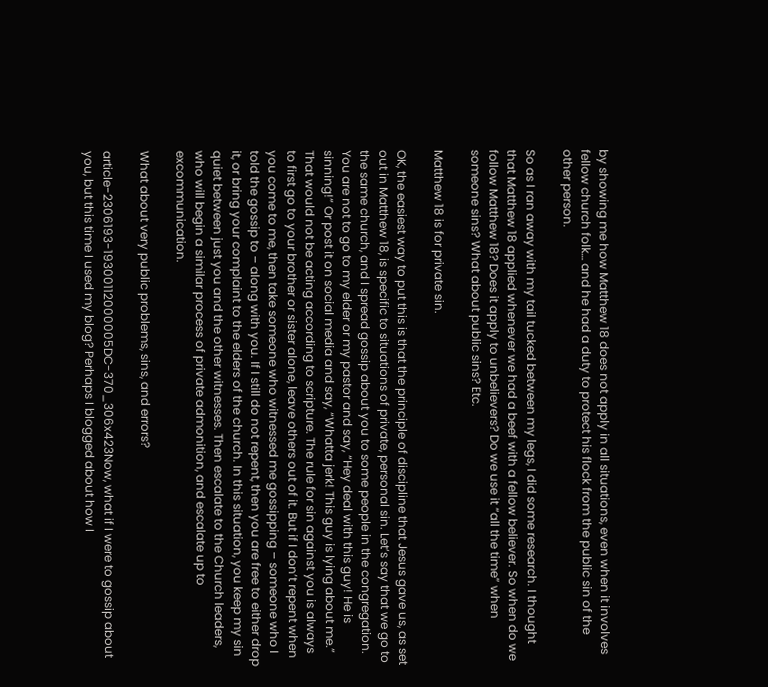by showing me how Matthew 18 does not apply in all situations, even when it involves fellow church folk… and he had a duty to protect his flock from the public sin of the other person.

So as I ran away with my tail tucked between my legs, I did some research. I thought that Matthew 18 applied whenever we had a beef with a fellow believer. So when do we follow Matthew 18? Does it apply to unbelievers? Do we use it “all the time” when someone sins? What about public sins? Etc.

Matthew 18 is for private sin.

OK, the easiest way to put this is that the principle of discipline that Jesus gave us, as set out in Matthew 18, is specific to situations of private, personal sin. Let’s say that we go to the same church, and I spread gossip about you to some people in the congregation. You are not to go to my elder or my pastor and say, “Hey deal with this guy! He is sinning!” Or post it on social media and say, “Whatta jerk! This guy is lying about me.” That would not be acting according to scripture. The rule for sin against you is always to first go to your brother or sister alone, leave others out of it. But if I don’t repent when you come to me, then take someone who witnessed me gossipping – someone who I told the gossip to – along with you. If I still do not repent, then you are free to either drop it, or bring your complaint to the elders of the church. In this situation, you keep my sin quiet between just you and the other witnesses. Then escalate to the Church leaders, who will begin a similar process of private admonition, and escalate up to excommunication.

What about very public problems, sins, and errors?

article-2306193-19300112000005DC-370_306x423Now, what if I were to gossip about you, but this time I used my blog? Perhaps I blogged about how I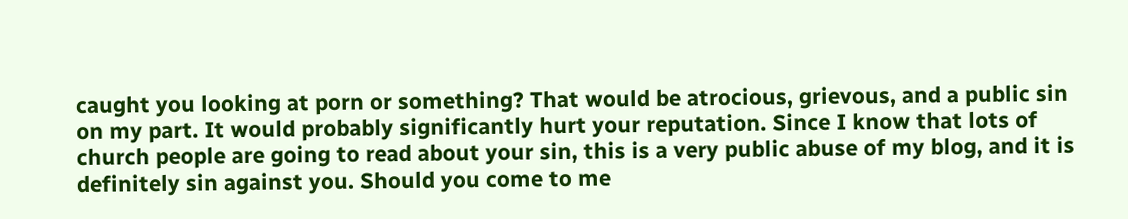caught you looking at porn or something? That would be atrocious, grievous, and a public sin on my part. It would probably significantly hurt your reputation. Since I know that lots of church people are going to read about your sin, this is a very public abuse of my blog, and it is definitely sin against you. Should you come to me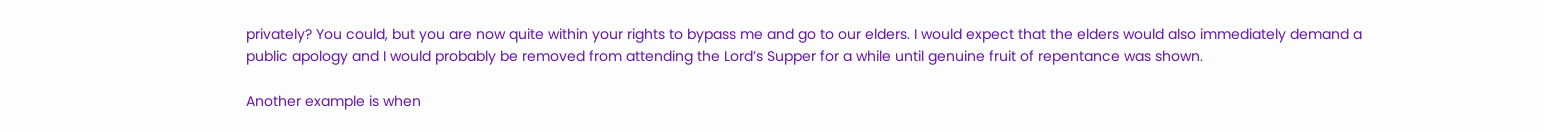privately? You could, but you are now quite within your rights to bypass me and go to our elders. I would expect that the elders would also immediately demand a public apology and I would probably be removed from attending the Lord’s Supper for a while until genuine fruit of repentance was shown.

Another example is when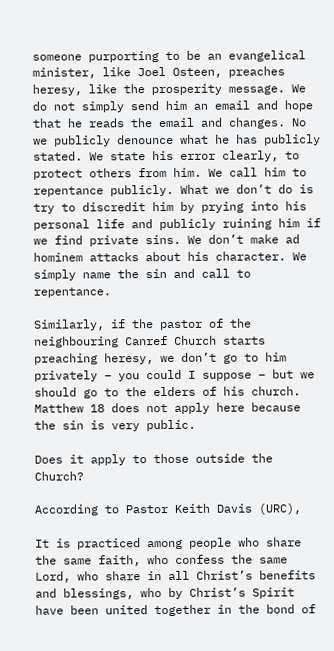someone purporting to be an evangelical minister, like Joel Osteen, preaches heresy, like the prosperity message. We do not simply send him an email and hope that he reads the email and changes. No we publicly denounce what he has publicly stated. We state his error clearly, to protect others from him. We call him to repentance publicly. What we don’t do is try to discredit him by prying into his personal life and publicly ruining him if we find private sins. We don’t make ad hominem attacks about his character. We simply name the sin and call to repentance.

Similarly, if the pastor of the neighbouring Canref Church starts preaching heresy, we don’t go to him privately – you could I suppose – but we should go to the elders of his church. Matthew 18 does not apply here because the sin is very public.

Does it apply to those outside the Church?

According to Pastor Keith Davis (URC),

It is practiced among people who share the same faith, who confess the same Lord, who share in all Christ’s benefits and blessings, who by Christ’s Spirit have been united together in the bond of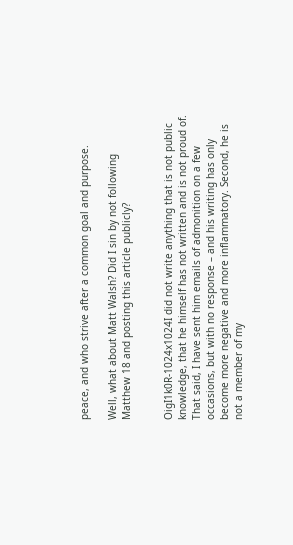peace, and who strive after a common goal and purpose.

Well, what about Matt Walsh? Did I sin by not following Matthew 18 and posting this article publicly?


OigI1k0R-1024x1024I did not write anything that is not public knowledge, that he himself has not written and is not proud of. That said, I have sent him emails of admonition on a few occasions, but with no response – and his writing has only become more negative and more inflammatory. Second, he is not a member of my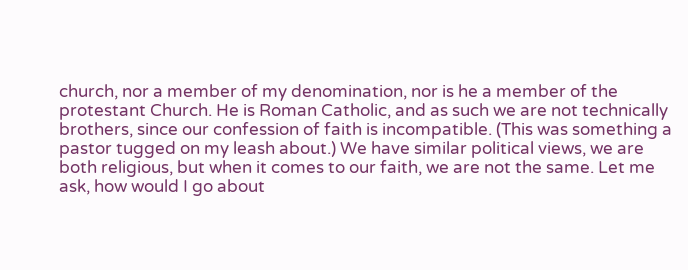church, nor a member of my denomination, nor is he a member of the protestant Church. He is Roman Catholic, and as such we are not technically brothers, since our confession of faith is incompatible. (This was something a pastor tugged on my leash about.) We have similar political views, we are both religious, but when it comes to our faith, we are not the same. Let me ask, how would I go about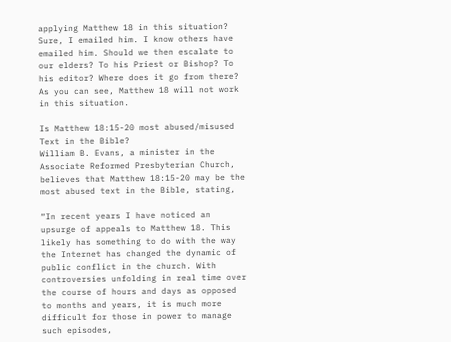applying Matthew 18 in this situation? Sure, I emailed him. I know others have emailed him. Should we then escalate to our elders? To his Priest or Bishop? To his editor? Where does it go from there? As you can see, Matthew 18 will not work in this situation.

Is Matthew 18:15-20 most abused/misused Text in the Bible?
William B. Evans, a minister in the Associate Reformed Presbyterian Church, believes that Matthew 18:15-20 may be the most abused text in the Bible, stating,

“In recent years I have noticed an upsurge of appeals to Matthew 18. This likely has something to do with the way the Internet has changed the dynamic of public conflict in the church. With controversies unfolding in real time over the course of hours and days as opposed to months and years, it is much more difficult for those in power to manage such episodes,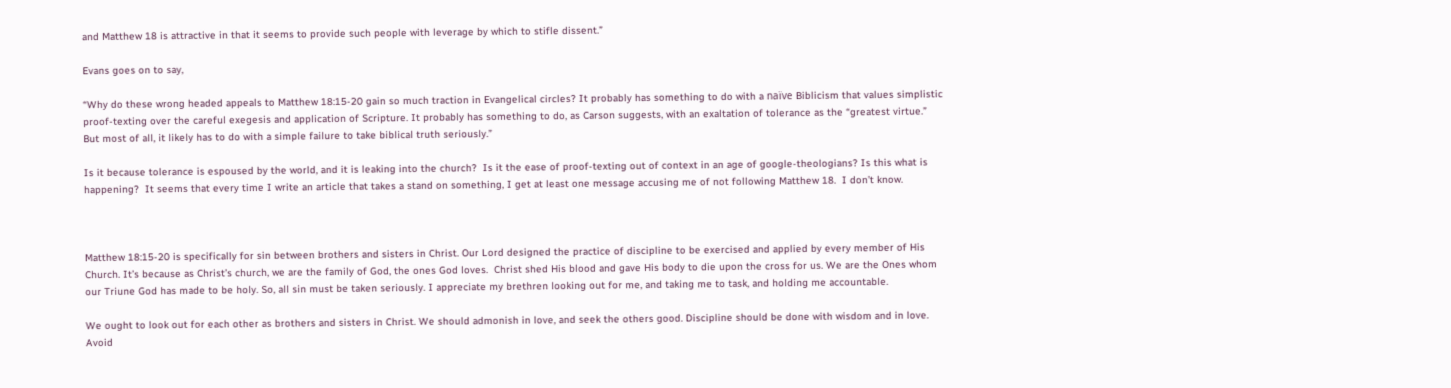and Matthew 18 is attractive in that it seems to provide such people with leverage by which to stifle dissent.”

Evans goes on to say,

“Why do these wrong headed appeals to Matthew 18:15-20 gain so much traction in Evangelical circles? It probably has something to do with a naïve Biblicism that values simplistic proof-texting over the careful exegesis and application of Scripture. It probably has something to do, as Carson suggests, with an exaltation of tolerance as the “greatest virtue.” But most of all, it likely has to do with a simple failure to take biblical truth seriously.”

Is it because tolerance is espoused by the world, and it is leaking into the church?  Is it the ease of proof-texting out of context in an age of google-theologians? Is this what is happening?  It seems that every time I write an article that takes a stand on something, I get at least one message accusing me of not following Matthew 18.  I don’t know.



Matthew 18:15-20 is specifically for sin between brothers and sisters in Christ. Our Lord designed the practice of discipline to be exercised and applied by every member of His Church. It’s because as Christ’s church, we are the family of God, the ones God loves.  Christ shed His blood and gave His body to die upon the cross for us. We are the Ones whom our Triune God has made to be holy. So, all sin must be taken seriously. I appreciate my brethren looking out for me, and taking me to task, and holding me accountable.

We ought to look out for each other as brothers and sisters in Christ. We should admonish in love, and seek the others good. Discipline should be done with wisdom and in love.  Avoid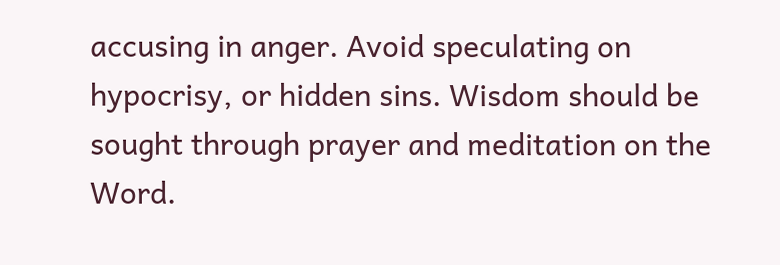accusing in anger. Avoid speculating on hypocrisy, or hidden sins. Wisdom should be sought through prayer and meditation on the Word.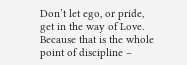Don’t let ego, or pride, get in the way of Love.  Because that is the whole point of discipline –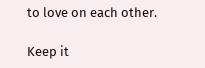to love on each other.

Keep it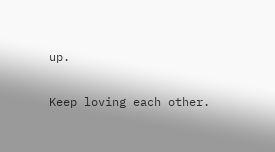up.

Keep loving each other.